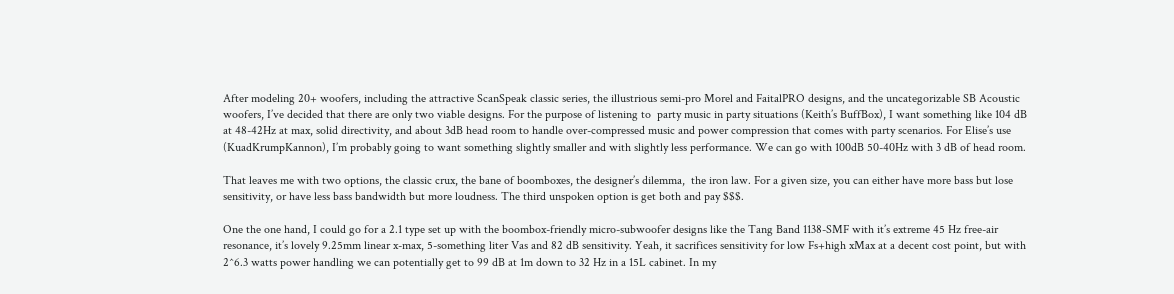After modeling 20+ woofers, including the attractive ScanSpeak classic series, the illustrious semi-pro Morel and FaitalPRO designs, and the uncategorizable SB Acoustic woofers, I’ve decided that there are only two viable designs. For the purpose of listening to  party music in party situations (Keith’s BuffBox), I want something like 104 dB at 48-42Hz at max, solid directivity, and about 3dB head room to handle over-compressed music and power compression that comes with party scenarios. For Elise’s use (KuadKrumpKannon), I’m probably going to want something slightly smaller and with slightly less performance. We can go with 100dB 50-40Hz with 3 dB of head room.

That leaves me with two options, the classic crux, the bane of boomboxes, the designer’s dilemma,  the iron law. For a given size, you can either have more bass but lose sensitivity, or have less bass bandwidth but more loudness. The third unspoken option is get both and pay $$$.

One the one hand, I could go for a 2.1 type set up with the boombox-friendly micro-subwoofer designs like the Tang Band 1138-SMF with it’s extreme 45 Hz free-air resonance, it’s lovely 9.25mm linear x-max, 5-something liter Vas and 82 dB sensitivity. Yeah, it sacrifices sensitivity for low Fs+high xMax at a decent cost point, but with 2^6.3 watts power handling we can potentially get to 99 dB at 1m down to 32 Hz in a 15L cabinet. In my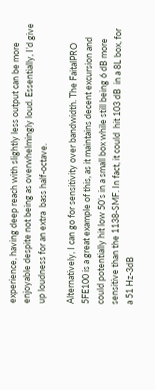experience, having deep reach with slightly less output can be more enjoyable despite not being as overwhelmingly loud. Essentially, I’d give up loudness for an extra  bass half-octave.

Alternatively, I can go for sensitivity over bandwidth. The FaitalPRO 5FE100 is a great example of this, as it maintains decent excursion and could potentially hit low 50’s in a small box while still being 6 dB more sensitive than the 1138-SMF. In fact, it could  hit 103 dB  in a 8L box, for a 51 Hz-3dB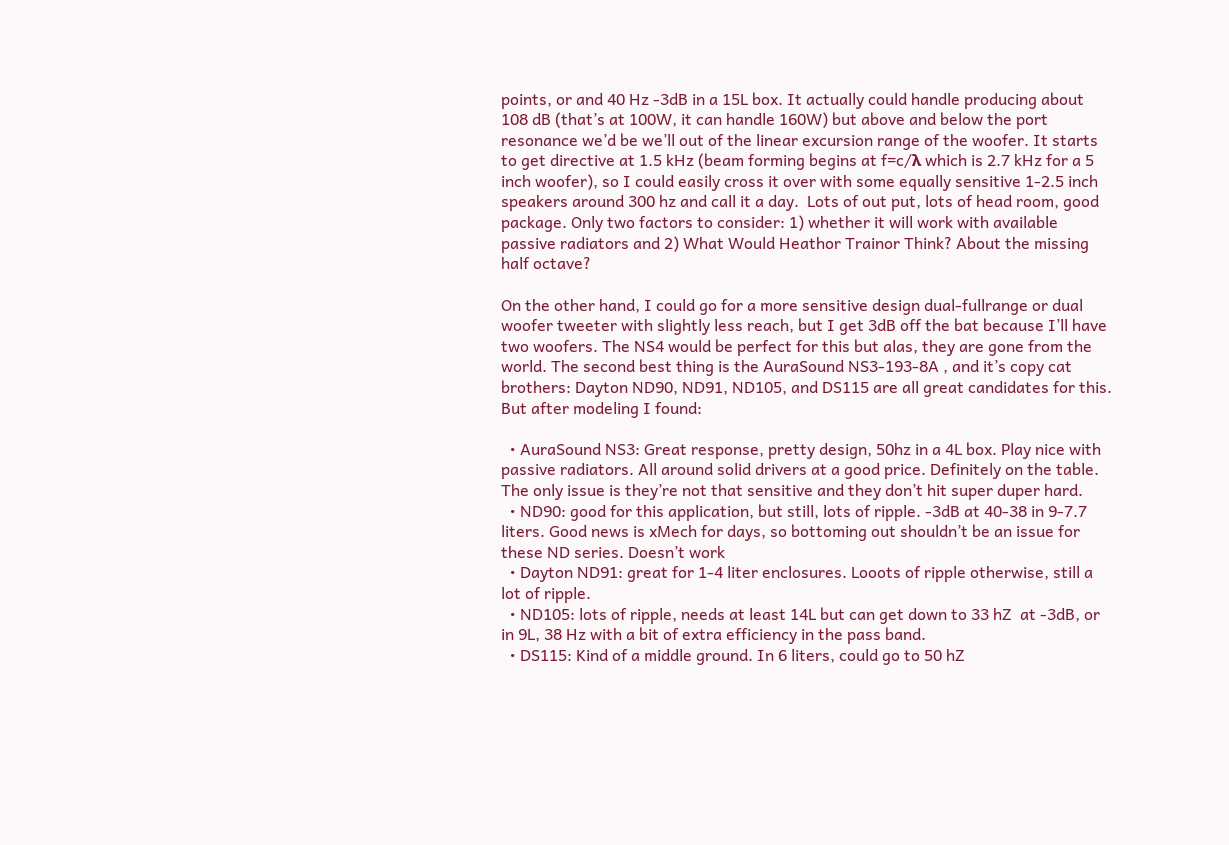points, or and 40 Hz -3dB in a 15L box. It actually could handle producing about 108 dB (that’s at 100W, it can handle 160W) but above and below the port resonance we’d be we’ll out of the linear excursion range of the woofer. It starts to get directive at 1.5 kHz (beam forming begins at f=c/λ which is 2.7 kHz for a 5 inch woofer), so I could easily cross it over with some equally sensitive 1-2.5 inch speakers around 300 hz and call it a day.  Lots of out put, lots of head room, good package. Only two factors to consider: 1) whether it will work with available  passive radiators and 2) What Would Heathor Trainor Think? About the missing half octave?

On the other hand, I could go for a more sensitive design dual-fullrange or dual woofer tweeter with slightly less reach, but I get 3dB off the bat because I’ll have two woofers. The NS4 would be perfect for this but alas, they are gone from the world. The second best thing is the AuraSound NS3-193-8A , and it’s copy cat brothers: Dayton ND90, ND91, ND105, and DS115 are all great candidates for this. But after modeling I found:

  • AuraSound NS3: Great response, pretty design, 50hz in a 4L box. Play nice with passive radiators. All around solid drivers at a good price. Definitely on the table. The only issue is they’re not that sensitive and they don’t hit super duper hard.
  • ND90: good for this application, but still, lots of ripple. -3dB at 40-38 in 9-7.7 liters. Good news is xMech for days, so bottoming out shouldn’t be an issue for these ND series. Doesn’t work
  • Dayton ND91: great for 1-4 liter enclosures. Looots of ripple otherwise, still a lot of ripple.
  • ND105: lots of ripple, needs at least 14L but can get down to 33 hZ  at -3dB, or in 9L, 38 Hz with a bit of extra efficiency in the pass band.
  • DS115: Kind of a middle ground. In 6 liters, could go to 50 hZ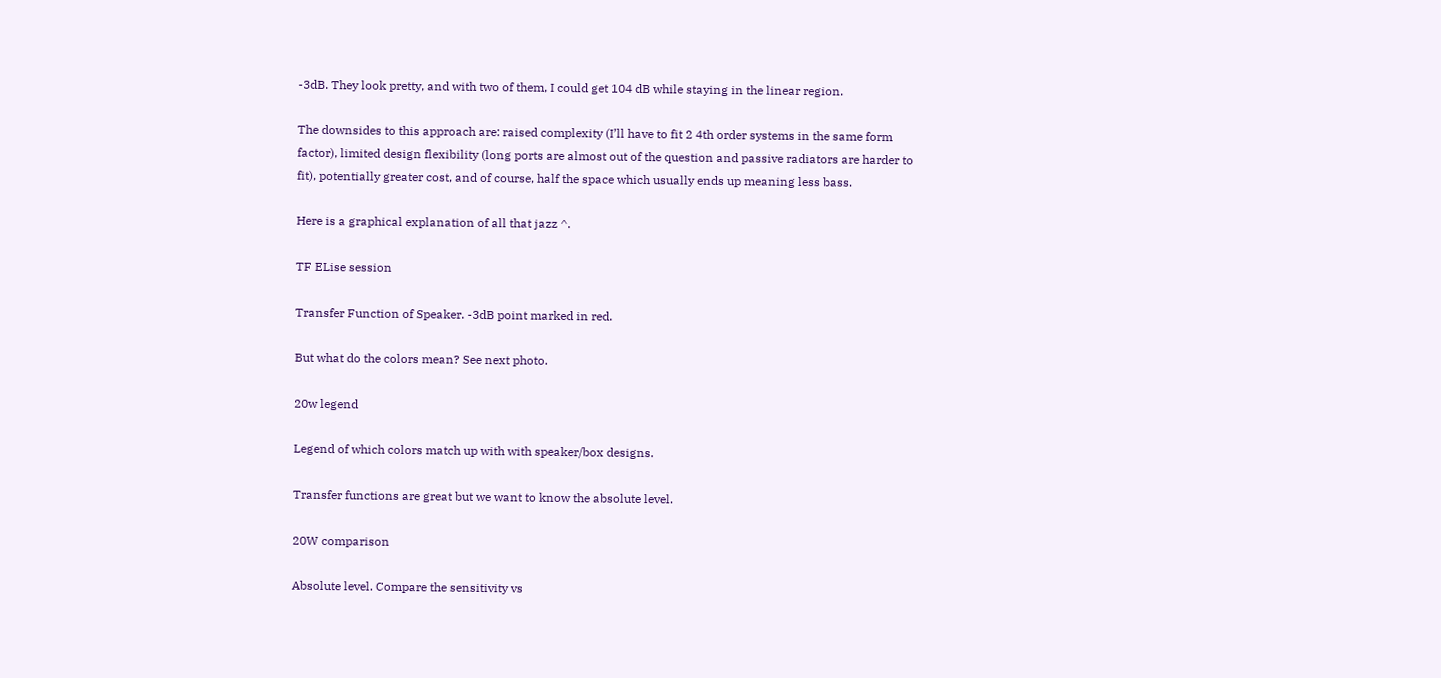-3dB. They look pretty, and with two of them, I could get 104 dB while staying in the linear region.

The downsides to this approach are: raised complexity (I’ll have to fit 2 4th order systems in the same form factor), limited design flexibility (long ports are almost out of the question and passive radiators are harder to fit), potentially greater cost, and of course, half the space which usually ends up meaning less bass.

Here is a graphical explanation of all that jazz ^.

TF ELise session

Transfer Function of Speaker. -3dB point marked in red.

But what do the colors mean? See next photo.

20w legend

Legend of which colors match up with with speaker/box designs.

Transfer functions are great but we want to know the absolute level.

20W comparison

Absolute level. Compare the sensitivity vs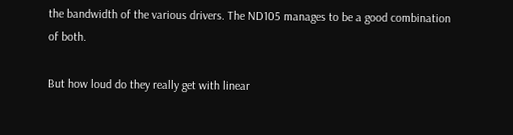the bandwidth of the various drivers. The ND105 manages to be a good combination of both.

But how loud do they really get with linear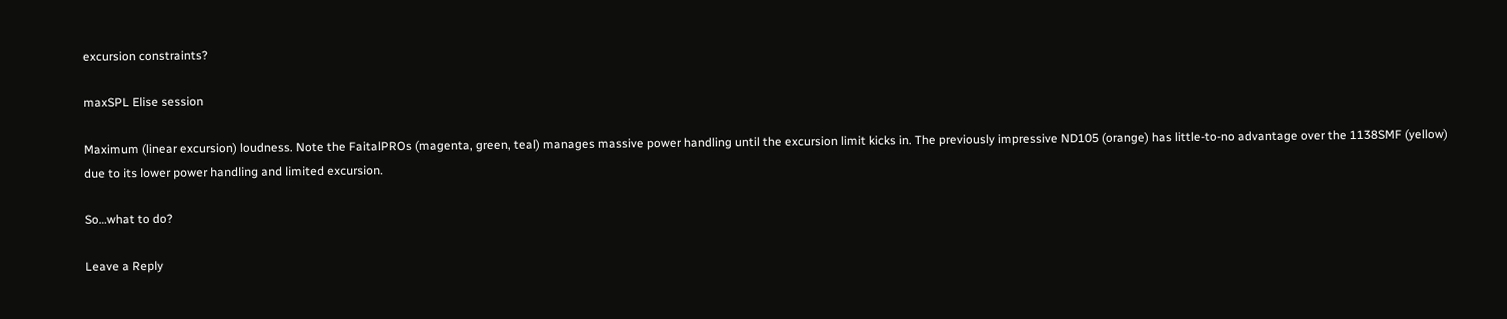excursion constraints?

maxSPL Elise session

Maximum (linear excursion) loudness. Note the FaitalPROs (magenta, green, teal) manages massive power handling until the excursion limit kicks in. The previously impressive ND105 (orange) has little-to-no advantage over the 1138SMF (yellow) due to its lower power handling and limited excursion.

So…what to do?

Leave a Reply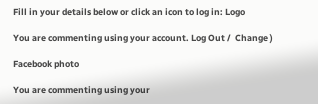Fill in your details below or click an icon to log in: Logo

You are commenting using your account. Log Out /  Change )

Facebook photo

You are commenting using your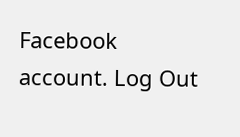Facebook account. Log Out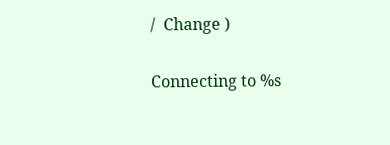/  Change )

Connecting to %s